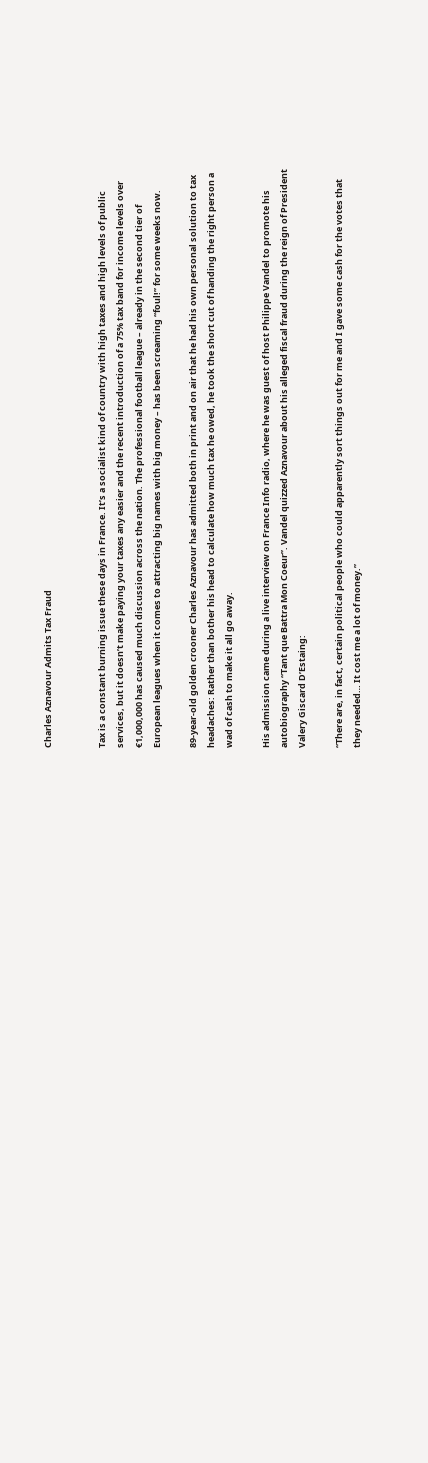Charles Aznavour Admits Tax Fraud


Tax is a constant burning issue these days in France. It’s a socialist kind of country with high taxes and high levels of public services, but it doesn’t make paying your taxes any easier and the recent introduction of a 75% tax band for income levels over €1,000,000 has caused much discussion across the nation. The professional football league – already in the second tier of European leagues when it comes to attracting big names with big money – has been screaming “foul!” for some weeks now.

89-year-old golden crooner Charles Aznavour has admitted both in print and on air that he had his own personal solution to tax headaches: Rather than bother his head to calculate how much tax he owed, he took the short cut of handing the right person a wad of cash to make it all go away.

His admission came during a live interview on France Info radio, where he was guest of host Philippe Vandel to promote his autobiography “Tant que Battra Mon Coeur”. Vandel quizzed Aznavour about his alleged fiscal fraud during the reign of President Valery Giscard D’Estaing:

“There are, in fact, certain political people who could apparently sort things out for me and I gave some cash for the votes that they needed… It cost me a lot of money.”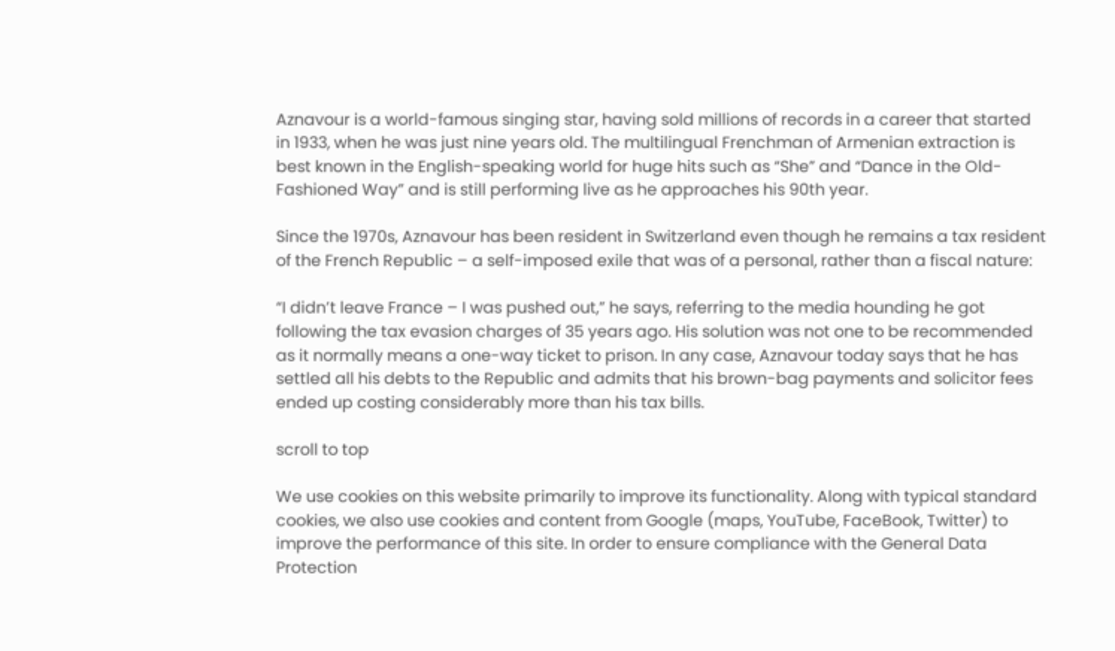Aznavour is a world-famous singing star, having sold millions of records in a career that started in 1933, when he was just nine years old. The multilingual Frenchman of Armenian extraction is best known in the English-speaking world for huge hits such as “She” and “Dance in the Old-Fashioned Way” and is still performing live as he approaches his 90th year.

Since the 1970s, Aznavour has been resident in Switzerland even though he remains a tax resident of the French Republic – a self-imposed exile that was of a personal, rather than a fiscal nature:

“I didn’t leave France – I was pushed out,” he says, referring to the media hounding he got following the tax evasion charges of 35 years ago. His solution was not one to be recommended as it normally means a one-way ticket to prison. In any case, Aznavour today says that he has settled all his debts to the Republic and admits that his brown-bag payments and solicitor fees ended up costing considerably more than his tax bills.

scroll to top

We use cookies on this website primarily to improve its functionality. Along with typical standard cookies, we also use cookies and content from Google (maps, YouTube, FaceBook, Twitter) to improve the performance of this site. In order to ensure compliance with the General Data Protection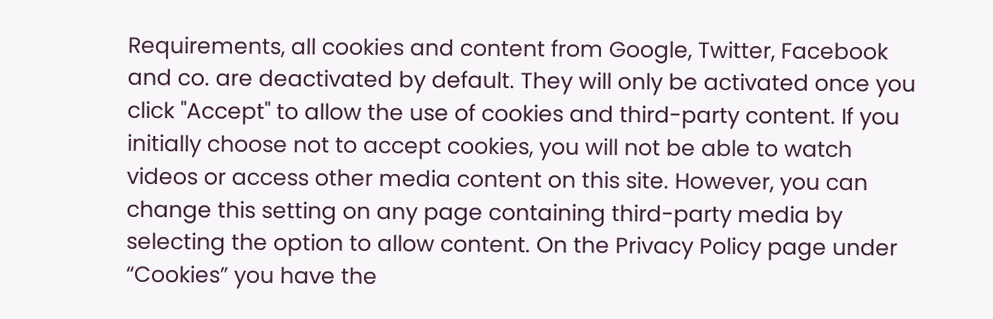Requirements, all cookies and content from Google, Twitter, Facebook and co. are deactivated by default. They will only be activated once you click "Accept" to allow the use of cookies and third-party content. If you initially choose not to accept cookies, you will not be able to watch videos or access other media content on this site. However, you can change this setting on any page containing third-party media by selecting the option to allow content. On the Privacy Policy page under “Cookies” you have the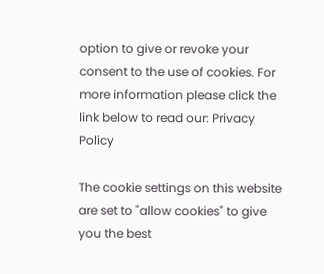option to give or revoke your consent to the use of cookies. For more information please click the link below to read our: Privacy Policy

The cookie settings on this website are set to "allow cookies" to give you the best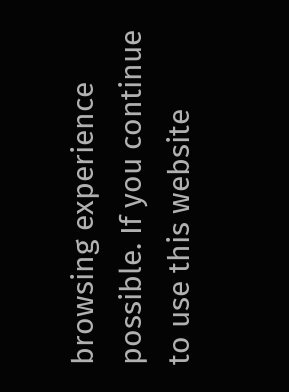browsing experience possible. If you continue to use this website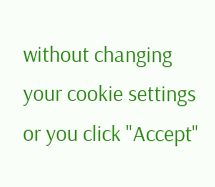without changing your cookie settings or you click "Accept"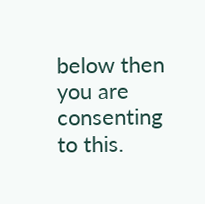below then you are consenting to this.